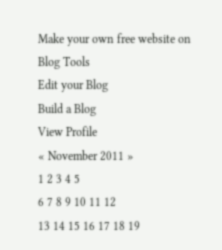Make your own free website on
Blog Tools
Edit your Blog
Build a Blog
View Profile
« November 2011 »
1 2 3 4 5
6 7 8 9 10 11 12
13 14 15 16 17 18 19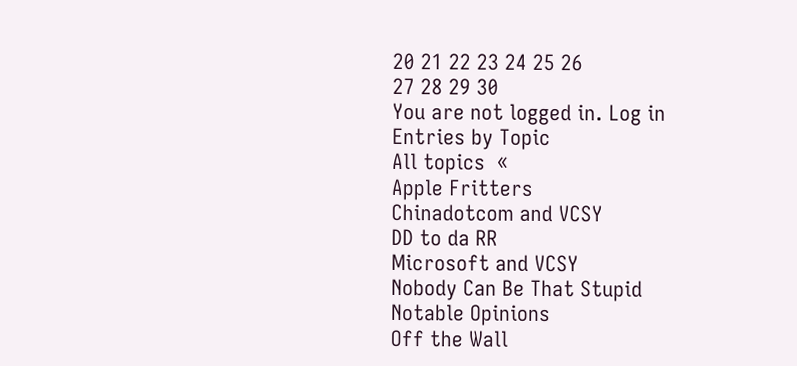20 21 22 23 24 25 26
27 28 29 30
You are not logged in. Log in
Entries by Topic
All topics  «
Apple Fritters
Chinadotcom and VCSY
DD to da RR
Microsoft and VCSY
Nobody Can Be That Stupid
Notable Opinions
Off the Wall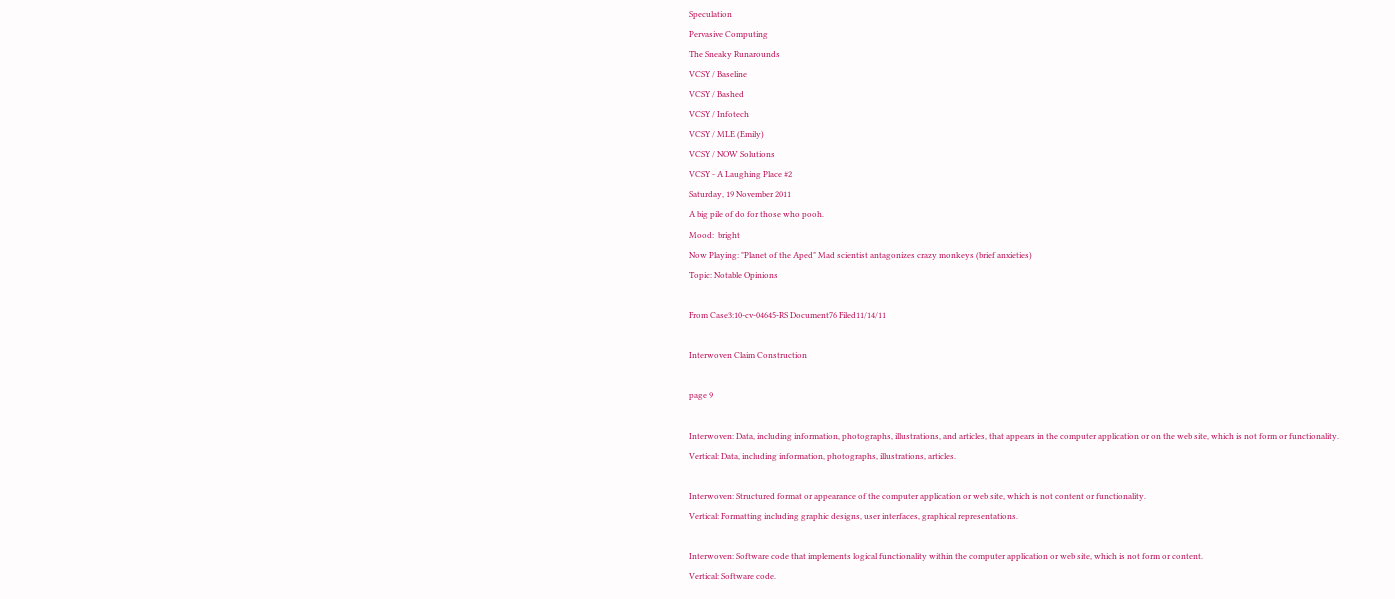Speculation
Pervasive Computing
The Sneaky Runarounds
VCSY / Baseline
VCSY / Bashed
VCSY / Infotech
VCSY / MLE (Emily)
VCSY / NOW Solutions
VCSY - A Laughing Place #2
Saturday, 19 November 2011
A big pile of do for those who pooh.
Mood:  bright
Now Playing: "Planet of the Aped" Mad scientist antagonizes crazy monkeys (brief anxieties)
Topic: Notable Opinions

From Case3:10-cv-04645-RS Document76 Filed11/14/11

Interwoven Claim Construction

page 9

Interwoven: Data, including information, photographs, illustrations, and articles, that appears in the computer application or on the web site, which is not form or functionality.
Vertical: Data, including information, photographs, illustrations, articles.

Interwoven: Structured format or appearance of the computer application or web site, which is not content or functionality.
Vertical: Formatting including graphic designs, user interfaces, graphical representations.

Interwoven: Software code that implements logical functionality within the computer application or web site, which is not form or content.
Vertical: Software code.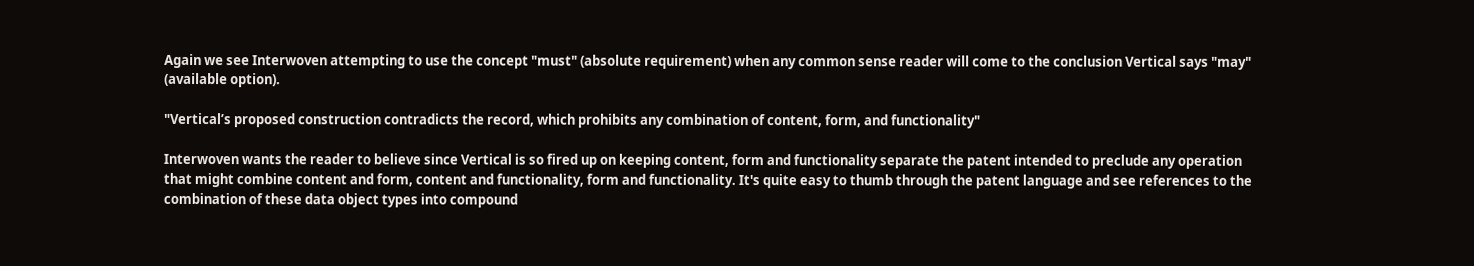Again we see Interwoven attempting to use the concept "must" (absolute requirement) when any common sense reader will come to the conclusion Vertical says "may" (available option).

"Vertical’s proposed construction contradicts the record, which prohibits any combination of content, form, and functionality"

Interwoven wants the reader to believe since Vertical is so fired up on keeping content, form and functionality separate the patent intended to preclude any operation that might combine content and form, content and functionality, form and functionality. It's quite easy to thumb through the patent language and see references to the combination of these data object types into compound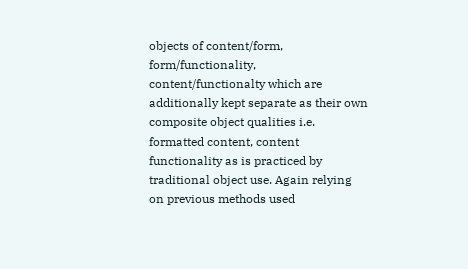objects of content/form, form/functionality, content/functionalty which are additionally kept separate as their own composite object qualities i.e. formatted content, content functionality as is practiced by traditional object use. Again relying on previous methods used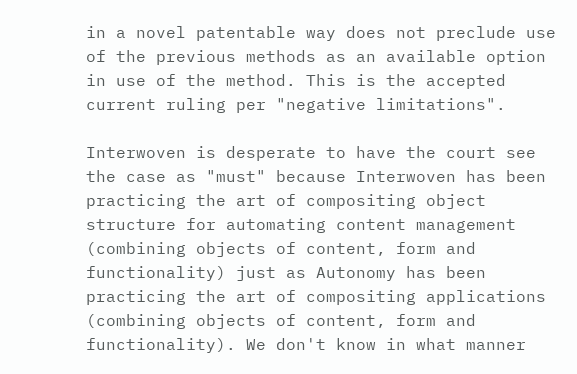in a novel patentable way does not preclude use of the previous methods as an available option in use of the method. This is the accepted current ruling per "negative limitations".

Interwoven is desperate to have the court see the case as "must" because Interwoven has been practicing the art of compositing object structure for automating content management (combining objects of content, form and functionality) just as Autonomy has been practicing the art of compositing applications (combining objects of content, form and functionality). We don't know in what manner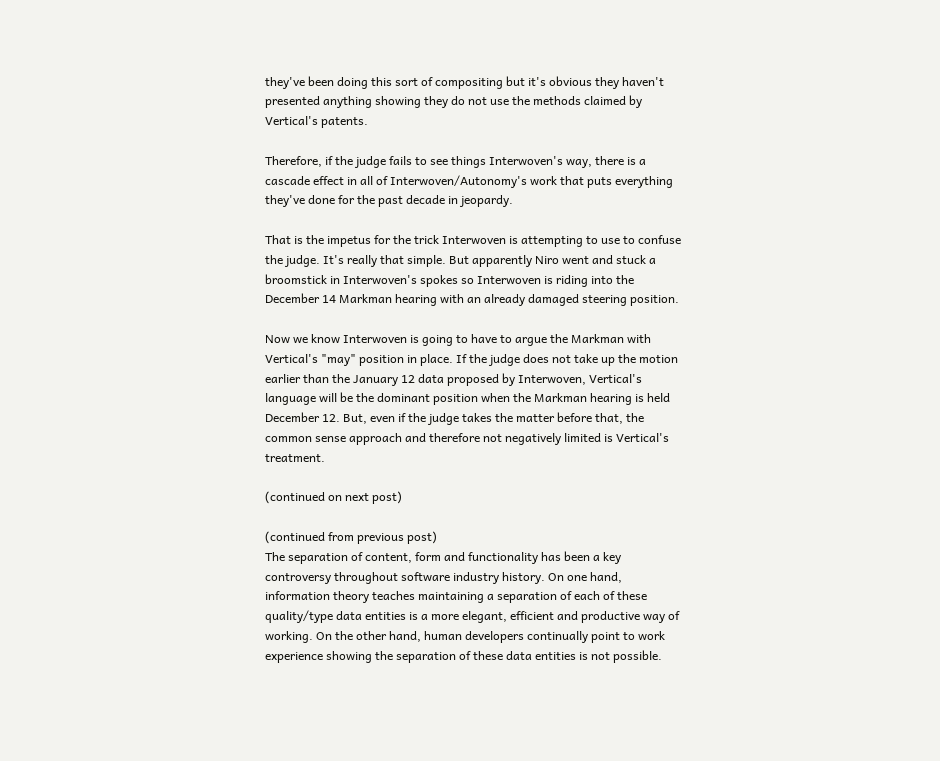they've been doing this sort of compositing but it's obvious they haven't presented anything showing they do not use the methods claimed by Vertical's patents.

Therefore, if the judge fails to see things Interwoven's way, there is a cascade effect in all of Interwoven/Autonomy's work that puts everything they've done for the past decade in jeopardy.

That is the impetus for the trick Interwoven is attempting to use to confuse the judge. It's really that simple. But apparently Niro went and stuck a broomstick in Interwoven's spokes so Interwoven is riding into the December 14 Markman hearing with an already damaged steering position.

Now we know Interwoven is going to have to argue the Markman with Vertical's "may" position in place. If the judge does not take up the motion earlier than the January 12 data proposed by Interwoven, Vertical's language will be the dominant position when the Markman hearing is held December 12. But, even if the judge takes the matter before that, the common sense approach and therefore not negatively limited is Vertical's treatment.

(continued on next post)

(continued from previous post)
The separation of content, form and functionality has been a key controversy throughout software industry history. On one hand, information theory teaches maintaining a separation of each of these quality/type data entities is a more elegant, efficient and productive way of working. On the other hand, human developers continually point to work experience showing the separation of these data entities is not possible.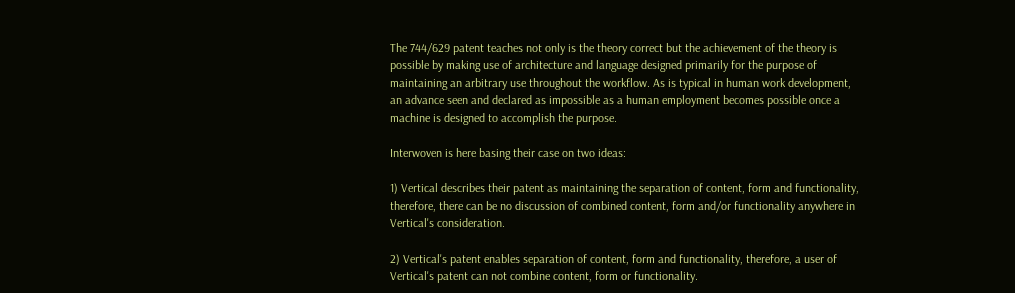The 744/629 patent teaches not only is the theory correct but the achievement of the theory is possible by making use of architecture and language designed primarily for the purpose of maintaining an arbitrary use throughout the workflow. As is typical in human work development, an advance seen and declared as impossible as a human employment becomes possible once a machine is designed to accomplish the purpose.

Interwoven is here basing their case on two ideas:

1) Vertical describes their patent as maintaining the separation of content, form and functionality, therefore, there can be no discussion of combined content, form and/or functionality anywhere in Vertical's consideration.

2) Vertical's patent enables separation of content, form and functionality, therefore, a user of Vertical's patent can not combine content, form or functionality.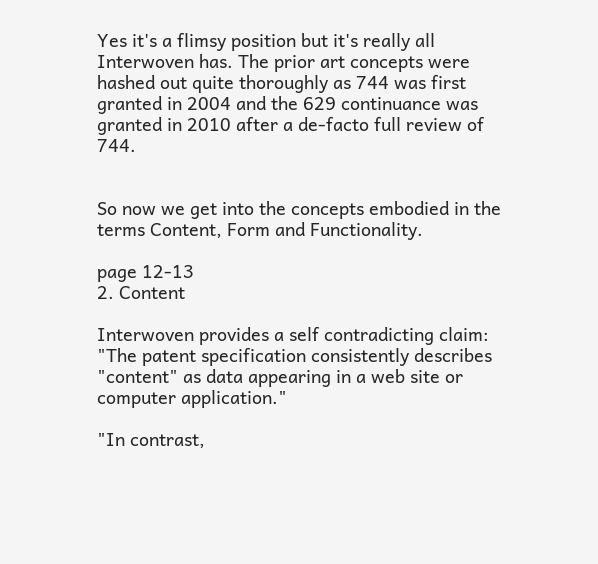Yes it's a flimsy position but it's really all Interwoven has. The prior art concepts were hashed out quite thoroughly as 744 was first granted in 2004 and the 629 continuance was granted in 2010 after a de-facto full review of 744.


So now we get into the concepts embodied in the terms Content, Form and Functionality.

page 12-13
2. Content

Interwoven provides a self contradicting claim:
"The patent specification consistently describes "content" as data appearing in a web site or computer application."

"In contrast,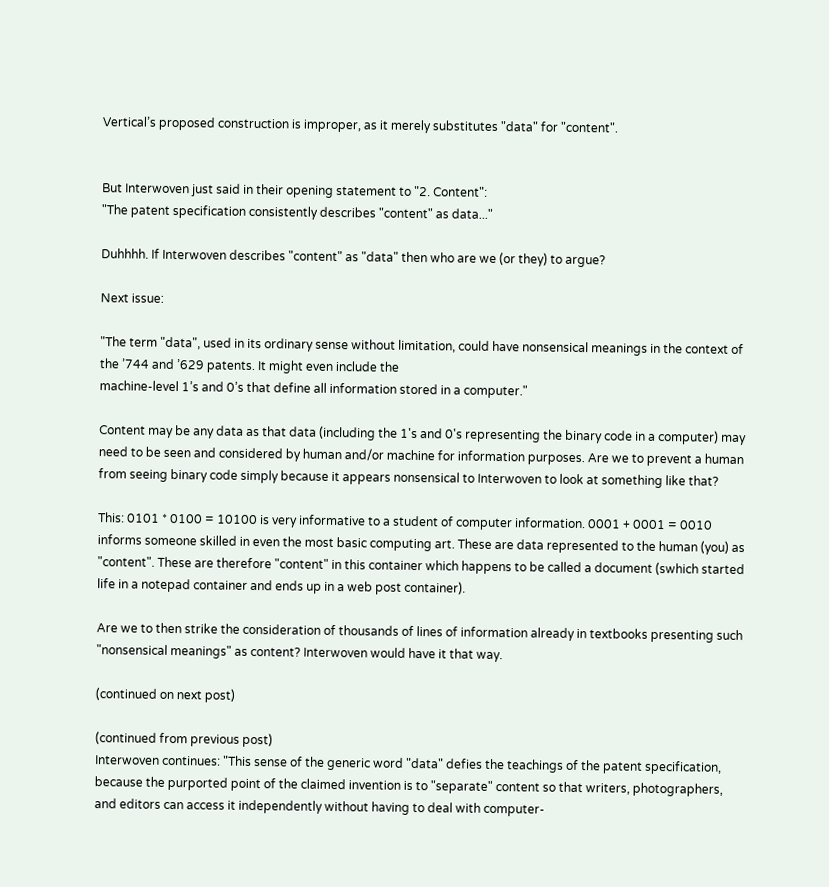Vertical’s proposed construction is improper, as it merely substitutes "data" for "content".


But Interwoven just said in their opening statement to "2. Content":
"The patent specification consistently describes "content" as data..."

Duhhhh. If Interwoven describes "content" as "data" then who are we (or they) to argue?

Next issue:

"The term "data", used in its ordinary sense without limitation, could have nonsensical meanings in the context of the ’744 and ’629 patents. It might even include the
machine-level 1’s and 0’s that define all information stored in a computer."

Content may be any data as that data (including the 1's and 0's representing the binary code in a computer) may need to be seen and considered by human and/or machine for information purposes. Are we to prevent a human from seeing binary code simply because it appears nonsensical to Interwoven to look at something like that?

This: 0101 * 0100 = 10100 is very informative to a student of computer information. 0001 + 0001 = 0010 informs someone skilled in even the most basic computing art. These are data represented to the human (you) as "content". These are therefore "content" in this container which happens to be called a document (swhich started life in a notepad container and ends up in a web post container).

Are we to then strike the consideration of thousands of lines of information already in textbooks presenting such "nonsensical meanings" as content? Interwoven would have it that way.

(continued on next post)

(continued from previous post)
Interwoven continues: "This sense of the generic word "data" defies the teachings of the patent specification, because the purported point of the claimed invention is to "separate" content so that writers, photographers, and editors can access it independently without having to deal with computer-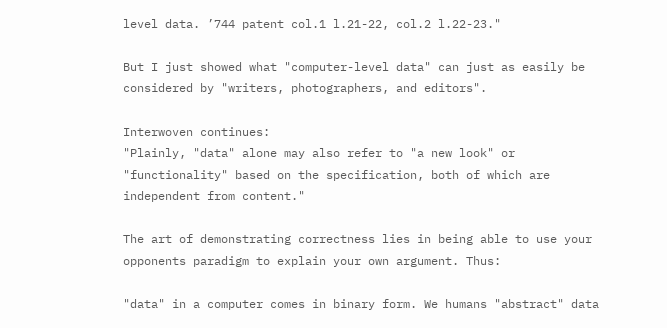level data. ’744 patent col.1 l.21-22, col.2 l.22-23."

But I just showed what "computer-level data" can just as easily be considered by "writers, photographers, and editors".

Interwoven continues:
"Plainly, "data" alone may also refer to "a new look" or "functionality" based on the specification, both of which are independent from content."

The art of demonstrating correctness lies in being able to use your opponents paradigm to explain your own argument. Thus:

"data" in a computer comes in binary form. We humans "abstract" data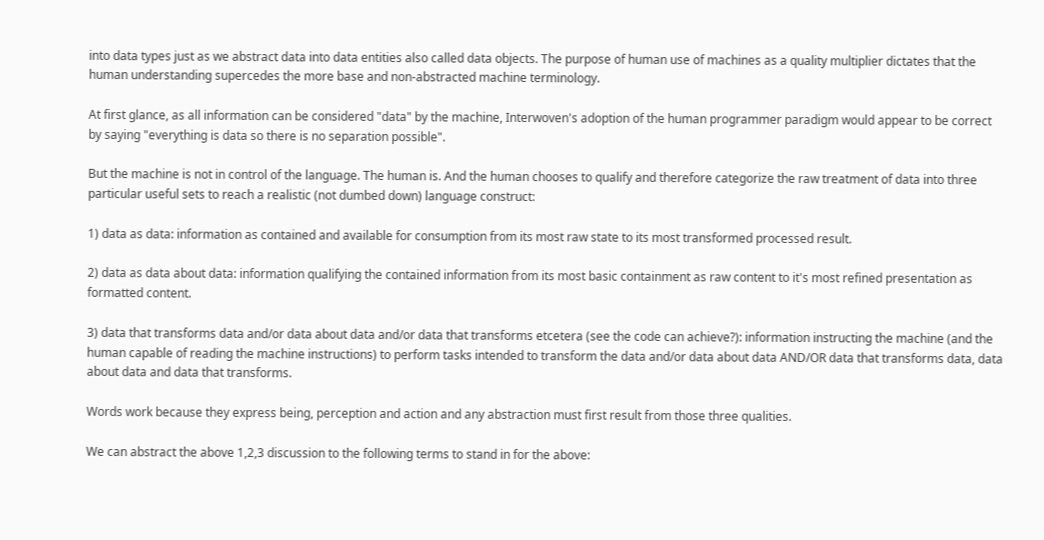into data types just as we abstract data into data entities also called data objects. The purpose of human use of machines as a quality multiplier dictates that the human understanding supercedes the more base and non-abstracted machine terminology.

At first glance, as all information can be considered "data" by the machine, Interwoven's adoption of the human programmer paradigm would appear to be correct by saying "everything is data so there is no separation possible".

But the machine is not in control of the language. The human is. And the human chooses to qualify and therefore categorize the raw treatment of data into three particular useful sets to reach a realistic (not dumbed down) language construct:

1) data as data: information as contained and available for consumption from its most raw state to its most transformed processed result.

2) data as data about data: information qualifying the contained information from its most basic containment as raw content to it's most refined presentation as formatted content.

3) data that transforms data and/or data about data and/or data that transforms etcetera (see the code can achieve?): information instructing the machine (and the human capable of reading the machine instructions) to perform tasks intended to transform the data and/or data about data AND/OR data that transforms data, data about data and data that transforms.

Words work because they express being, perception and action and any abstraction must first result from those three qualities.

We can abstract the above 1,2,3 discussion to the following terms to stand in for the above: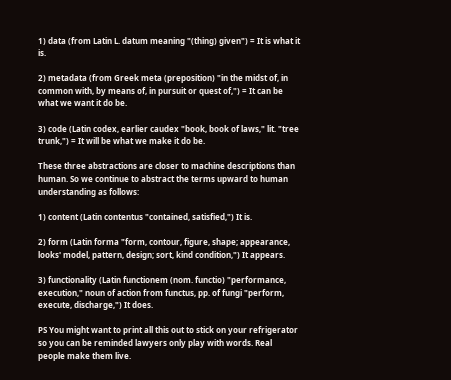1) data (from Latin L. datum meaning "(thing) given") = It is what it is.

2) metadata (from Greek meta (preposition) "in the midst of, in common with, by means of, in pursuit or quest of,") = It can be what we want it do be.

3) code (Latin codex, earlier caudex "book, book of laws," lit. "tree trunk,") = It will be what we make it do be.

These three abstractions are closer to machine descriptions than human. So we continue to abstract the terms upward to human understanding as follows:

1) content (Latin contentus "contained, satisfied,") It is.

2) form (Latin forma "form, contour, figure, shape; appearance, looks' model, pattern, design; sort, kind condition,") It appears.

3) functionality (Latin functionem (nom. functio) "performance, execution," noun of action from functus, pp. of fungi "perform, execute, discharge,") It does.

PS You might want to print all this out to stick on your refrigerator so you can be reminded lawyers only play with words. Real people make them live.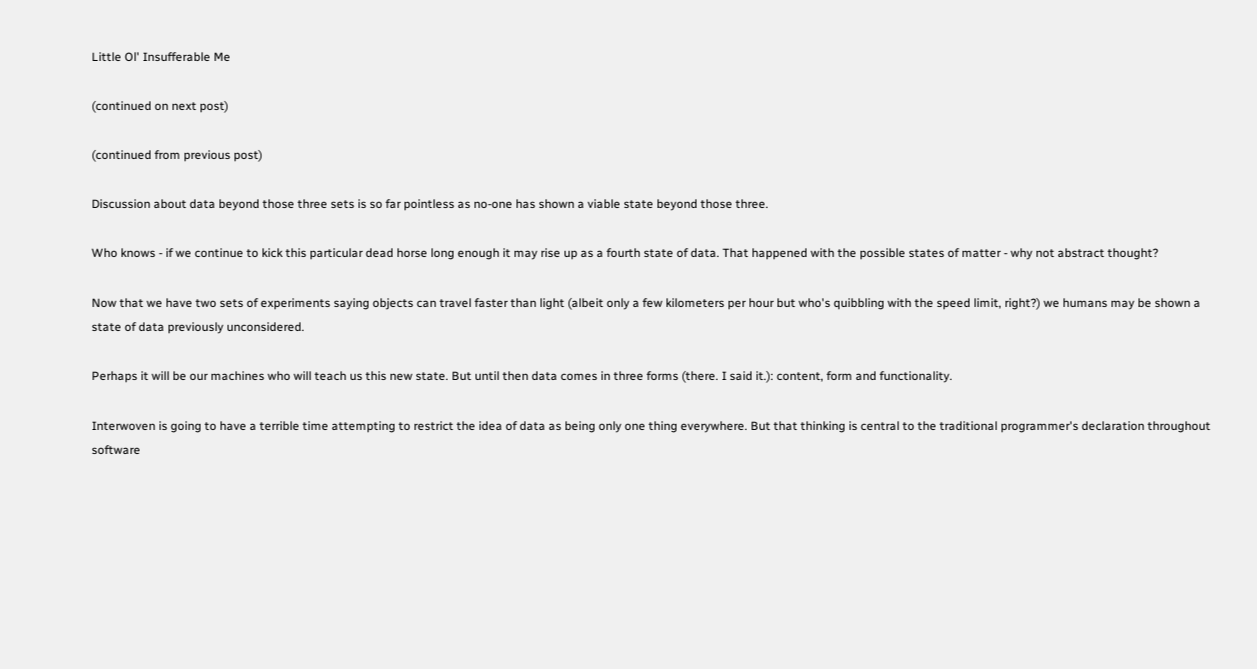Little Ol' Insufferable Me

(continued on next post)

(continued from previous post)

Discussion about data beyond those three sets is so far pointless as no-one has shown a viable state beyond those three.

Who knows - if we continue to kick this particular dead horse long enough it may rise up as a fourth state of data. That happened with the possible states of matter - why not abstract thought?

Now that we have two sets of experiments saying objects can travel faster than light (albeit only a few kilometers per hour but who's quibbling with the speed limit, right?) we humans may be shown a state of data previously unconsidered.

Perhaps it will be our machines who will teach us this new state. But until then data comes in three forms (there. I said it.): content, form and functionality.

Interwoven is going to have a terrible time attempting to restrict the idea of data as being only one thing everywhere. But that thinking is central to the traditional programmer's declaration throughout software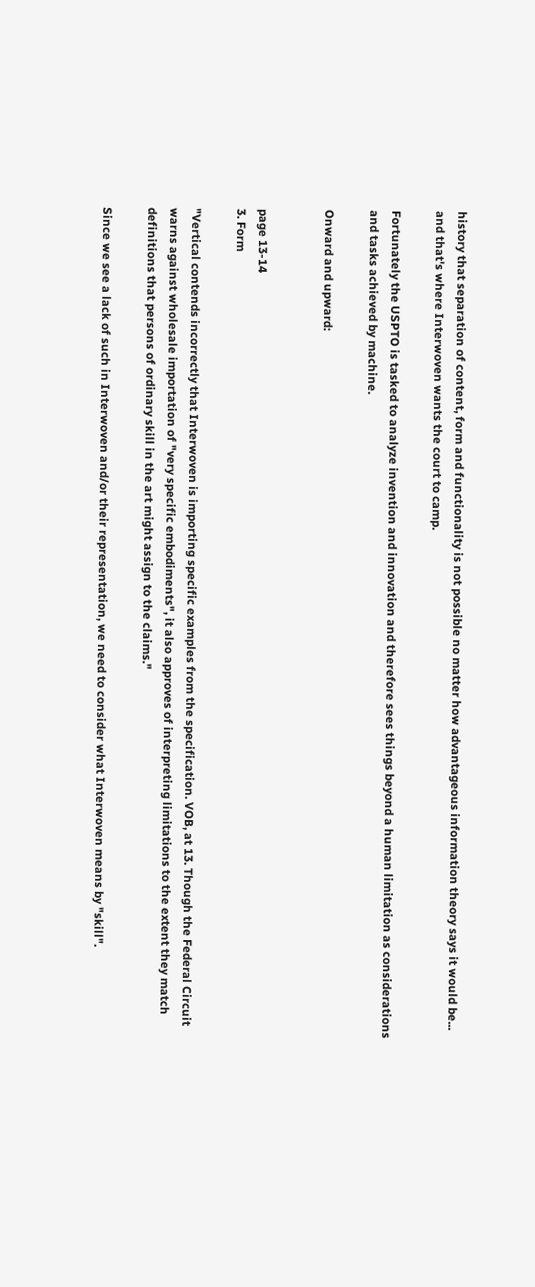history that separation of content, form and functionality is not possible no matter how advantageous information theory says it would be... and that's where Interwoven wants the court to camp.

Fortunately the USPTO is tasked to analyze invention and innovation and therefore sees things beyond a human limitation as considerations and tasks achieved by machine.

Onward and upward:


page 13-14
3. Form

"Vertical contends incorrectly that Interwoven is importing specific examples from the specification. VOB, at 13. Though the Federal Circuit warns against wholesale importation of "very specific embodiments", it also approves of interpreting limitations to the extent they match definitions that persons of ordinary skill in the art might assign to the claims."

Since we see a lack of such in Interwoven and/or their representation, we need to consider what Interwoven means by "skill".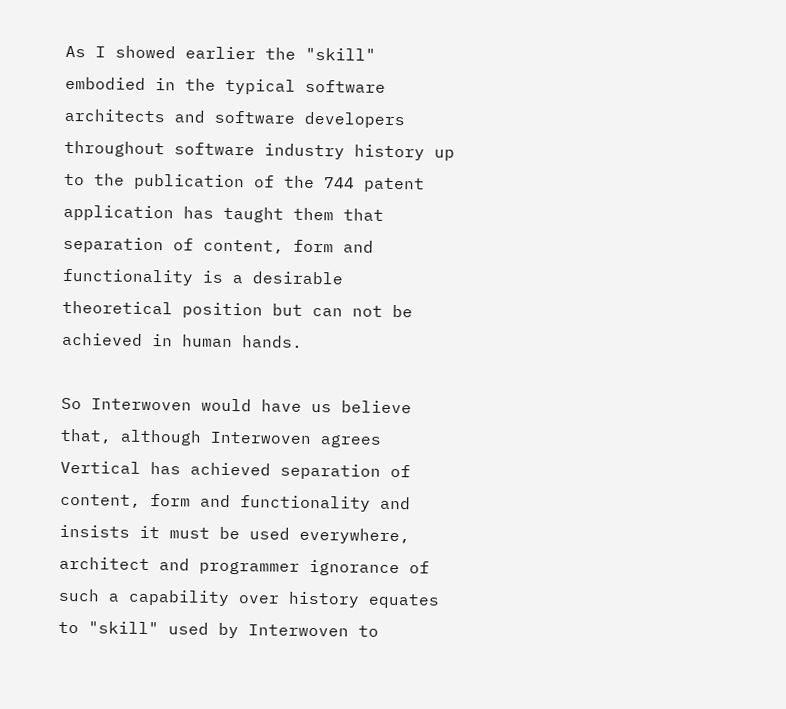As I showed earlier the "skill" embodied in the typical software architects and software developers throughout software industry history up to the publication of the 744 patent application has taught them that separation of content, form and functionality is a desirable theoretical position but can not be achieved in human hands.

So Interwoven would have us believe that, although Interwoven agrees Vertical has achieved separation of content, form and functionality and insists it must be used everywhere, architect and programmer ignorance of such a capability over history equates to "skill" used by Interwoven to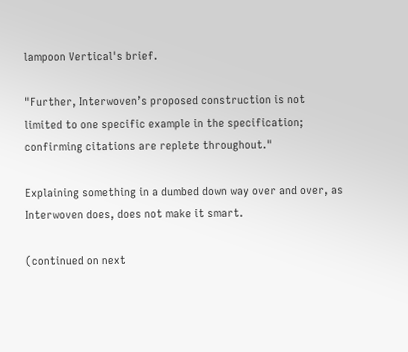lampoon Vertical's brief.

"Further, Interwoven’s proposed construction is not limited to one specific example in the specification; confirming citations are replete throughout."

Explaining something in a dumbed down way over and over, as Interwoven does, does not make it smart.

(continued on next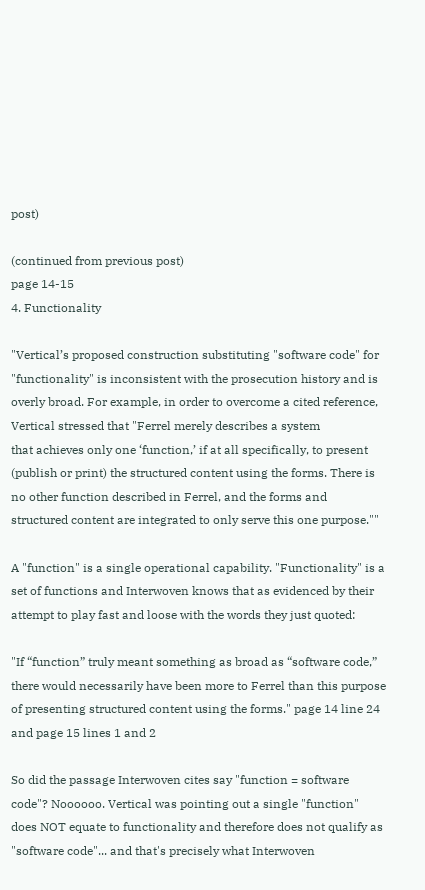post)

(continued from previous post)
page 14-15
4. Functionality

"Vertical’s proposed construction substituting "software code" for "functionality" is inconsistent with the prosecution history and is overly broad. For example, in order to overcome a cited reference, Vertical stressed that "Ferrel merely describes a system
that achieves only one ‘function,’ if at all specifically, to present (publish or print) the structured content using the forms. There is no other function described in Ferrel, and the forms and structured content are integrated to only serve this one purpose.""

A "function" is a single operational capability. "Functionality" is a set of functions and Interwoven knows that as evidenced by their attempt to play fast and loose with the words they just quoted:

"If “function” truly meant something as broad as “software code,” there would necessarily have been more to Ferrel than this purpose of presenting structured content using the forms." page 14 line 24 and page 15 lines 1 and 2

So did the passage Interwoven cites say "function = software code"? Noooooo. Vertical was pointing out a single "function" does NOT equate to functionality and therefore does not qualify as "software code"... and that's precisely what Interwoven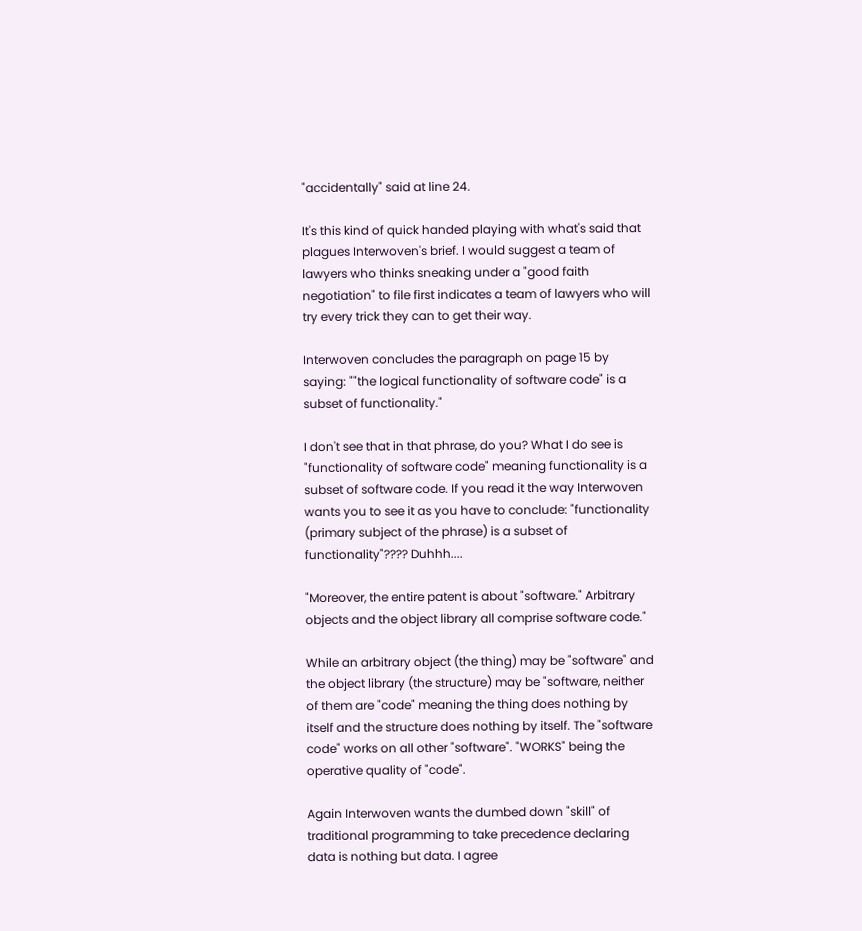"accidentally" said at line 24.

It's this kind of quick handed playing with what's said that plagues Interwoven's brief. I would suggest a team of lawyers who thinks sneaking under a "good faith negotiation" to file first indicates a team of lawyers who will try every trick they can to get their way.

Interwoven concludes the paragraph on page 15 by saying: ""the logical functionality of software code" is a subset of functionality."

I don't see that in that phrase, do you? What I do see is "functionality of software code" meaning functionality is a subset of software code. If you read it the way Interwoven wants you to see it as you have to conclude: "functionality (primary subject of the phrase) is a subset of functionality"???? Duhhh....

"Moreover, the entire patent is about "software." Arbitrary objects and the object library all comprise software code."

While an arbitrary object (the thing) may be "software" and the object library (the structure) may be "software, neither of them are "code" meaning the thing does nothing by itself and the structure does nothing by itself. The "software code" works on all other "software". "WORKS" being the operative quality of "code".

Again Interwoven wants the dumbed down "skill" of traditional programming to take precedence declaring data is nothing but data. I agree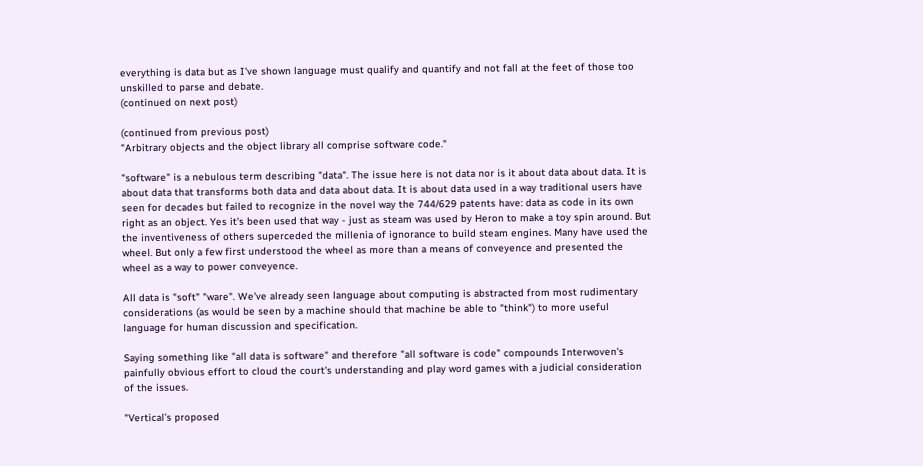everything is data but as I've shown language must qualify and quantify and not fall at the feet of those too unskilled to parse and debate.
(continued on next post)

(continued from previous post)
"Arbitrary objects and the object library all comprise software code."

"software" is a nebulous term describing "data". The issue here is not data nor is it about data about data. It is about data that transforms both data and data about data. It is about data used in a way traditional users have seen for decades but failed to recognize in the novel way the 744/629 patents have: data as code in its own right as an object. Yes it's been used that way - just as steam was used by Heron to make a toy spin around. But the inventiveness of others superceded the millenia of ignorance to build steam engines. Many have used the wheel. But only a few first understood the wheel as more than a means of conveyence and presented the wheel as a way to power conveyence.

All data is "soft" "ware". We've already seen language about computing is abstracted from most rudimentary considerations (as would be seen by a machine should that machine be able to "think") to more useful language for human discussion and specification.

Saying something like "all data is software" and therefore "all software is code" compounds Interwoven's painfully obvious effort to cloud the court's understanding and play word games with a judicial consideration of the issues.

"Vertical’s proposed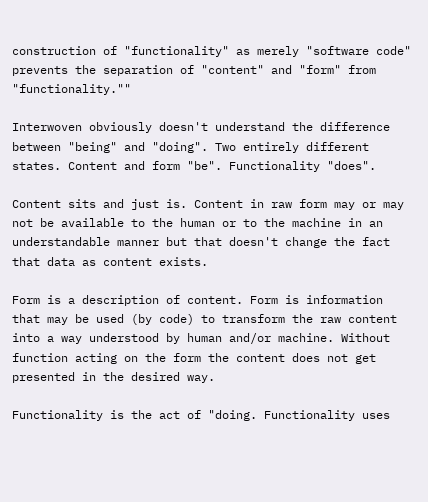construction of "functionality" as merely "software code" prevents the separation of "content" and "form" from "functionality.""

Interwoven obviously doesn't understand the difference between "being" and "doing". Two entirely different states. Content and form "be". Functionality "does".

Content sits and just is. Content in raw form may or may not be available to the human or to the machine in an understandable manner but that doesn't change the fact that data as content exists.

Form is a description of content. Form is information that may be used (by code) to transform the raw content into a way understood by human and/or machine. Without function acting on the form the content does not get presented in the desired way.

Functionality is the act of "doing. Functionality uses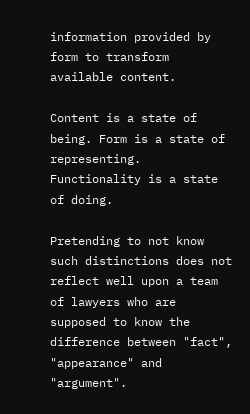information provided by form to transform available content.

Content is a state of being. Form is a state of representing. Functionality is a state of doing.

Pretending to not know such distinctions does not reflect well upon a team of lawyers who are supposed to know the difference between "fact", "appearance" and "argument".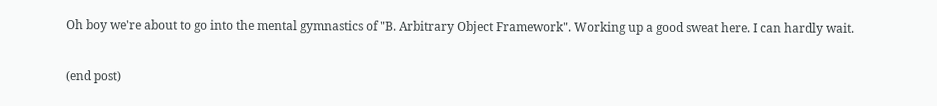Oh boy we're about to go into the mental gymnastics of "B. Arbitrary Object Framework". Working up a good sweat here. I can hardly wait.

(end post)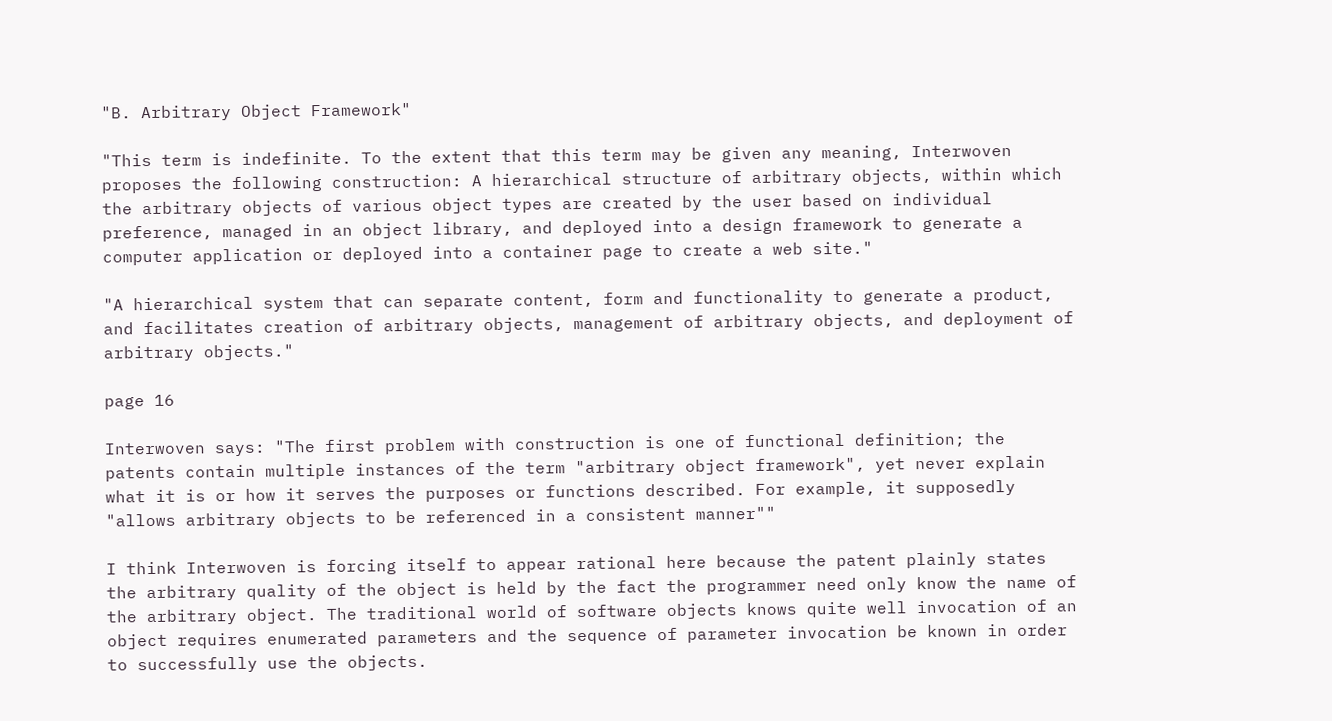"B. Arbitrary Object Framework"

"This term is indefinite. To the extent that this term may be given any meaning, Interwoven proposes the following construction: A hierarchical structure of arbitrary objects, within which the arbitrary objects of various object types are created by the user based on individual preference, managed in an object library, and deployed into a design framework to generate a computer application or deployed into a container page to create a web site."

"A hierarchical system that can separate content, form and functionality to generate a product, and facilitates creation of arbitrary objects, management of arbitrary objects, and deployment of arbitrary objects."

page 16

Interwoven says: "The first problem with construction is one of functional definition; the patents contain multiple instances of the term "arbitrary object framework", yet never explain what it is or how it serves the purposes or functions described. For example, it supposedly "allows arbitrary objects to be referenced in a consistent manner""

I think Interwoven is forcing itself to appear rational here because the patent plainly states the arbitrary quality of the object is held by the fact the programmer need only know the name of the arbitrary object. The traditional world of software objects knows quite well invocation of an object requires enumerated parameters and the sequence of parameter invocation be known in order to successfully use the objects.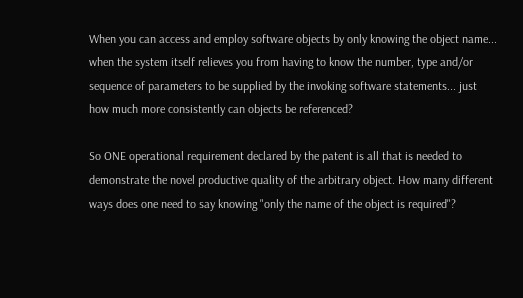When you can access and employ software objects by only knowing the object name... when the system itself relieves you from having to know the number, type and/or sequence of parameters to be supplied by the invoking software statements... just how much more consistently can objects be referenced?

So ONE operational requirement declared by the patent is all that is needed to demonstrate the novel productive quality of the arbitrary object. How many different ways does one need to say knowing "only the name of the object is required"?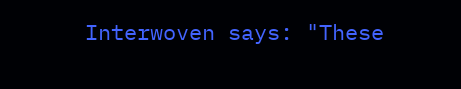Interwoven says: "These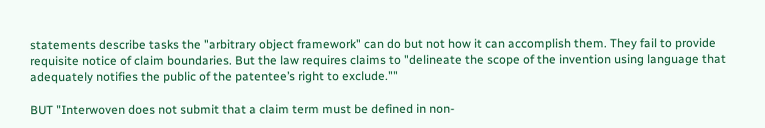statements describe tasks the "arbitrary object framework" can do but not how it can accomplish them. They fail to provide requisite notice of claim boundaries. But the law requires claims to "delineate the scope of the invention using language that adequately notifies the public of the patentee’s right to exclude.""

BUT "Interwoven does not submit that a claim term must be defined in non-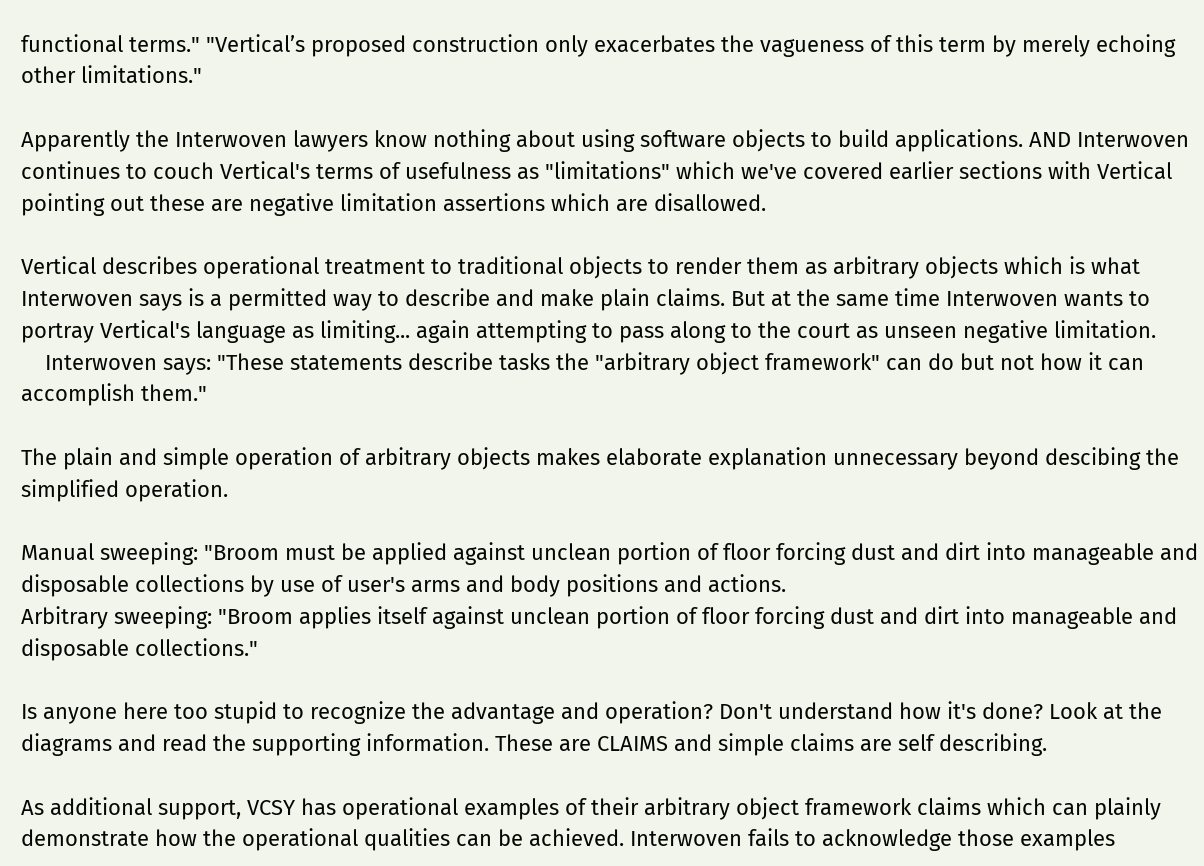functional terms." "Vertical’s proposed construction only exacerbates the vagueness of this term by merely echoing other limitations."

Apparently the Interwoven lawyers know nothing about using software objects to build applications. AND Interwoven continues to couch Vertical's terms of usefulness as "limitations" which we've covered earlier sections with Vertical pointing out these are negative limitation assertions which are disallowed.

Vertical describes operational treatment to traditional objects to render them as arbitrary objects which is what Interwoven says is a permitted way to describe and make plain claims. But at the same time Interwoven wants to portray Vertical's language as limiting... again attempting to pass along to the court as unseen negative limitation.
    Interwoven says: "These statements describe tasks the "arbitrary object framework" can do but not how it can accomplish them."

The plain and simple operation of arbitrary objects makes elaborate explanation unnecessary beyond descibing the simplified operation.

Manual sweeping: "Broom must be applied against unclean portion of floor forcing dust and dirt into manageable and disposable collections by use of user's arms and body positions and actions.
Arbitrary sweeping: "Broom applies itself against unclean portion of floor forcing dust and dirt into manageable and disposable collections."

Is anyone here too stupid to recognize the advantage and operation? Don't understand how it's done? Look at the diagrams and read the supporting information. These are CLAIMS and simple claims are self describing.

As additional support, VCSY has operational examples of their arbitrary object framework claims which can plainly demonstrate how the operational qualities can be achieved. Interwoven fails to acknowledge those examples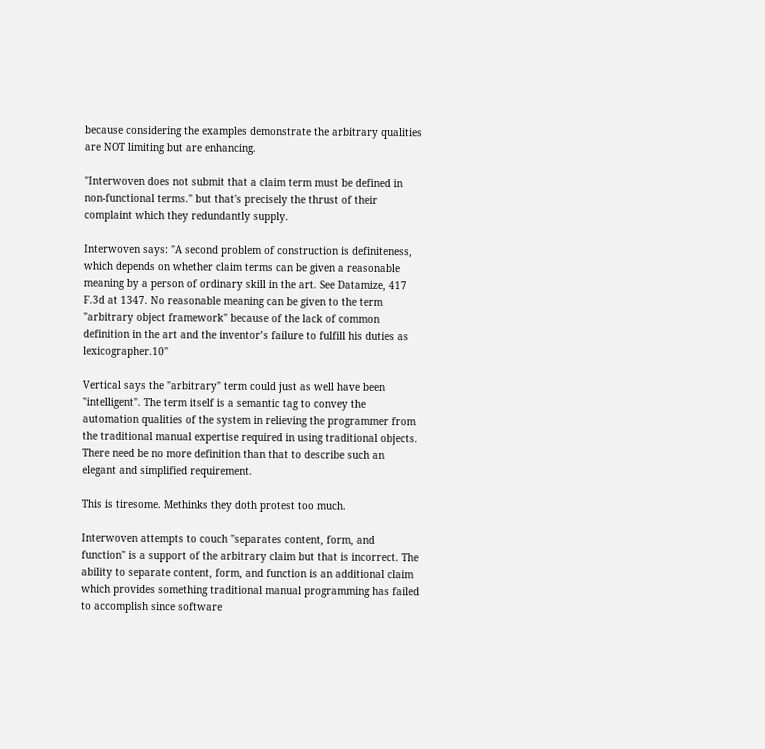because considering the examples demonstrate the arbitrary qualities are NOT limiting but are enhancing.

"Interwoven does not submit that a claim term must be defined in non-functional terms." but that's precisely the thrust of their complaint which they redundantly supply.

Interwoven says: "A second problem of construction is definiteness, which depends on whether claim terms can be given a reasonable meaning by a person of ordinary skill in the art. See Datamize, 417 F.3d at 1347. No reasonable meaning can be given to the term "arbitrary object framework" because of the lack of common definition in the art and the inventor’s failure to fulfill his duties as lexicographer.10"

Vertical says the "arbitrary" term could just as well have been "intelligent". The term itself is a semantic tag to convey the automation qualities of the system in relieving the programmer from the traditional manual expertise required in using traditional objects. There need be no more definition than that to describe such an elegant and simplified requirement.

This is tiresome. Methinks they doth protest too much.

Interwoven attempts to couch "separates content, form, and function" is a support of the arbitrary claim but that is incorrect. The ability to separate content, form, and function is an additional claim which provides something traditional manual programming has failed to accomplish since software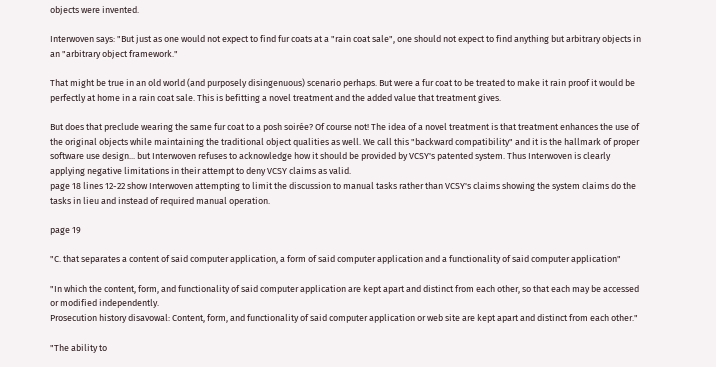objects were invented.

Interwoven says: "But just as one would not expect to find fur coats at a "rain coat sale", one should not expect to find anything but arbitrary objects in an "arbitrary object framework."

That might be true in an old world (and purposely disingenuous) scenario perhaps. But were a fur coat to be treated to make it rain proof it would be perfectly at home in a rain coat sale. This is befitting a novel treatment and the added value that treatment gives.

But does that preclude wearing the same fur coat to a posh soirée? Of course not! The idea of a novel treatment is that treatment enhances the use of the original objects while maintaining the traditional object qualities as well. We call this "backward compatibility" and it is the hallmark of proper software use design... but Interwoven refuses to acknowledge how it should be provided by VCSY's patented system. Thus Interwoven is clearly applying negative limitations in their attempt to deny VCSY claims as valid.
page 18 lines 12-22 show Interwoven attempting to limit the discussion to manual tasks rather than VCSY's claims showing the system claims do the tasks in lieu and instead of required manual operation.

page 19

"C. that separates a content of said computer application, a form of said computer application and a functionality of said computer application"

"In which the content, form, and functionality of said computer application are kept apart and distinct from each other, so that each may be accessed or modified independently.
Prosecution history disavowal: Content, form, and functionality of said computer application or web site are kept apart and distinct from each other."

"The ability to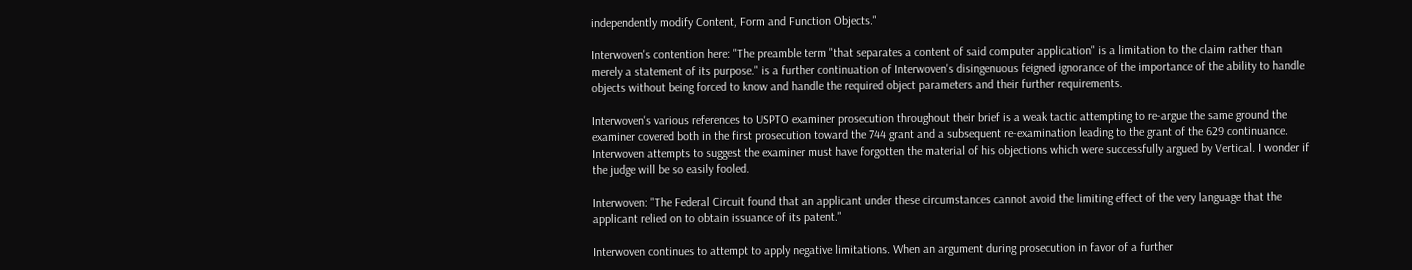independently modify Content, Form and Function Objects."

Interwoven's contention here: "The preamble term "that separates a content of said computer application" is a limitation to the claim rather than merely a statement of its purpose." is a further continuation of Interwoven's disingenuous feigned ignorance of the importance of the ability to handle objects without being forced to know and handle the required object parameters and their further requirements.

Interwoven's various references to USPTO examiner prosecution throughout their brief is a weak tactic attempting to re-argue the same ground the examiner covered both in the first prosecution toward the 744 grant and a subsequent re-examination leading to the grant of the 629 continuance. Interwoven attempts to suggest the examiner must have forgotten the material of his objections which were successfully argued by Vertical. I wonder if the judge will be so easily fooled.

Interwoven: "The Federal Circuit found that an applicant under these circumstances cannot avoid the limiting effect of the very language that the applicant relied on to obtain issuance of its patent."

Interwoven continues to attempt to apply negative limitations. When an argument during prosecution in favor of a further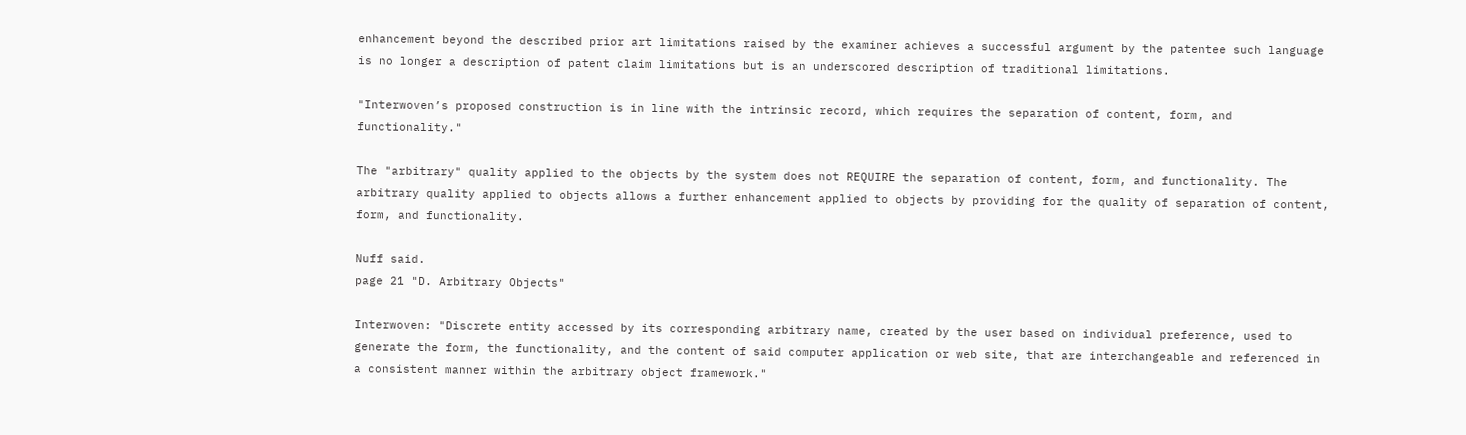enhancement beyond the described prior art limitations raised by the examiner achieves a successful argument by the patentee such language is no longer a description of patent claim limitations but is an underscored description of traditional limitations.

"Interwoven’s proposed construction is in line with the intrinsic record, which requires the separation of content, form, and functionality."

The "arbitrary" quality applied to the objects by the system does not REQUIRE the separation of content, form, and functionality. The arbitrary quality applied to objects allows a further enhancement applied to objects by providing for the quality of separation of content, form, and functionality.

Nuff said.
page 21 "D. Arbitrary Objects"

Interwoven: "Discrete entity accessed by its corresponding arbitrary name, created by the user based on individual preference, used to generate the form, the functionality, and the content of said computer application or web site, that are interchangeable and referenced in a consistent manner within the arbitrary object framework."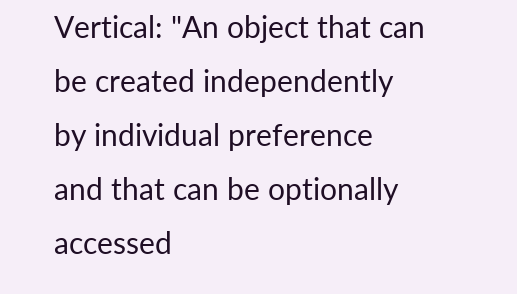Vertical: "An object that can be created independently by individual preference and that can be optionally accessed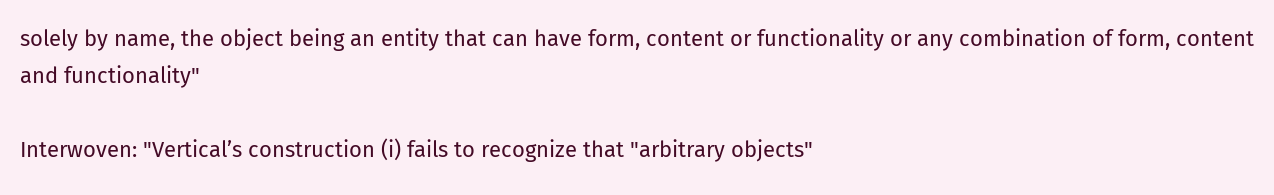solely by name, the object being an entity that can have form, content or functionality or any combination of form, content and functionality"

Interwoven: "Vertical’s construction (i) fails to recognize that "arbitrary objects"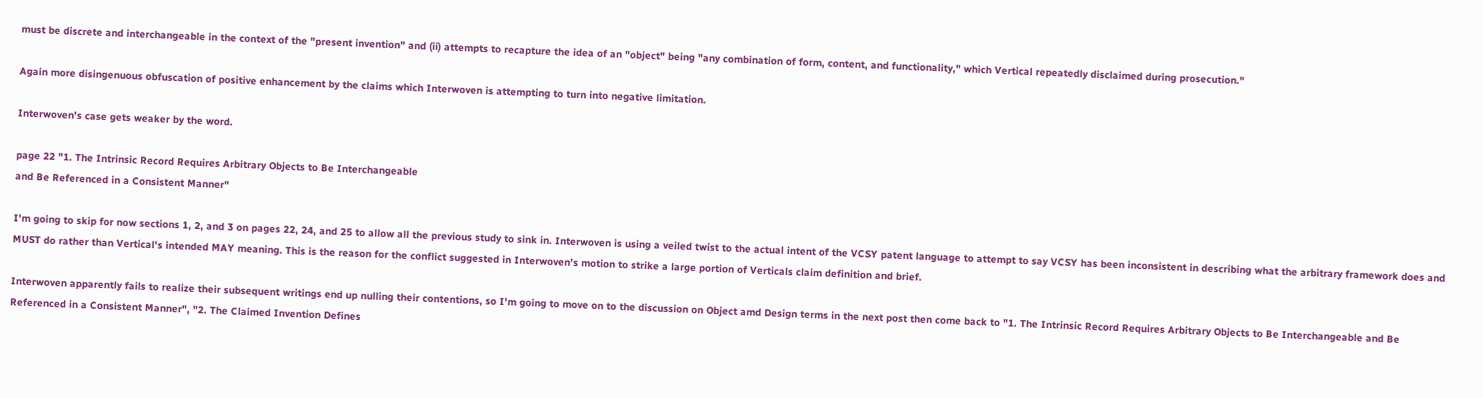must be discrete and interchangeable in the context of the "present invention" and (ii) attempts to recapture the idea of an "object" being "any combination of form, content, and functionality," which Vertical repeatedly disclaimed during prosecution."

Again more disingenuous obfuscation of positive enhancement by the claims which Interwoven is attempting to turn into negative limitation.

Interwoven's case gets weaker by the word.

page 22 "1. The Intrinsic Record Requires Arbitrary Objects to Be Interchangeable
and Be Referenced in a Consistent Manner"

I'm going to skip for now sections 1, 2, and 3 on pages 22, 24, and 25 to allow all the previous study to sink in. Interwoven is using a veiled twist to the actual intent of the VCSY patent language to attempt to say VCSY has been inconsistent in describing what the arbitrary framework does and MUST do rather than Vertical's intended MAY meaning. This is the reason for the conflict suggested in Interwoven's motion to strike a large portion of Verticals claim definition and brief.

Interwoven apparently fails to realize their subsequent writings end up nulling their contentions, so I'm going to move on to the discussion on Object amd Design terms in the next post then come back to "1. The Intrinsic Record Requires Arbitrary Objects to Be Interchangeable and Be Referenced in a Consistent Manner", "2. The Claimed Invention Defines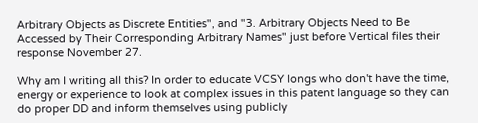Arbitrary Objects as Discrete Entities", and "3. Arbitrary Objects Need to Be Accessed by Their Corresponding Arbitrary Names" just before Vertical files their response November 27.

Why am I writing all this? In order to educate VCSY longs who don't have the time, energy or experience to look at complex issues in this patent language so they can do proper DD and inform themselves using publicly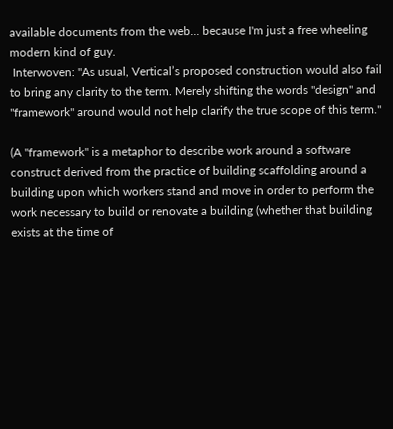available documents from the web... because I'm just a free wheeling modern kind of guy.
 Interwoven: "As usual, Vertical’s proposed construction would also fail to bring any clarity to the term. Merely shifting the words "design" and "framework" around would not help clarify the true scope of this term."

(A "framework" is a metaphor to describe work around a software construct derived from the practice of building scaffolding around a building upon which workers stand and move in order to perform the work necessary to build or renovate a building (whether that building exists at the time of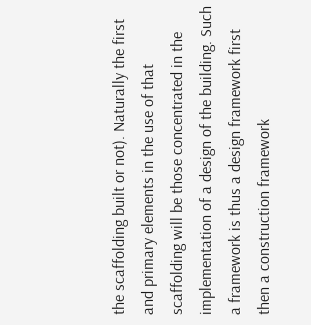the scaffolding built or not). Naturally the first and primary elements in the use of that scaffolding will be those concentrated in the implementation of a design of the building. Such a framework is thus a design framework first then a construction framework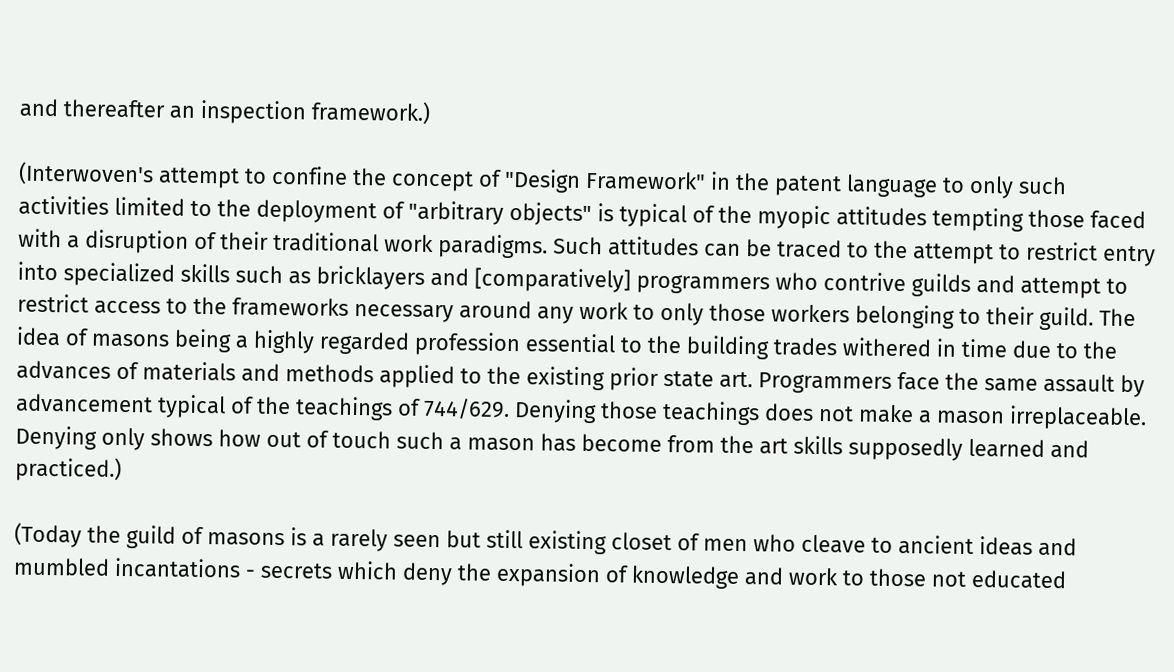and thereafter an inspection framework.)

(Interwoven's attempt to confine the concept of "Design Framework" in the patent language to only such activities limited to the deployment of "arbitrary objects" is typical of the myopic attitudes tempting those faced with a disruption of their traditional work paradigms. Such attitudes can be traced to the attempt to restrict entry into specialized skills such as bricklayers and [comparatively] programmers who contrive guilds and attempt to restrict access to the frameworks necessary around any work to only those workers belonging to their guild. The idea of masons being a highly regarded profession essential to the building trades withered in time due to the advances of materials and methods applied to the existing prior state art. Programmers face the same assault by advancement typical of the teachings of 744/629. Denying those teachings does not make a mason irreplaceable. Denying only shows how out of touch such a mason has become from the art skills supposedly learned and practiced.)

(Today the guild of masons is a rarely seen but still existing closet of men who cleave to ancient ideas and mumbled incantations - secrets which deny the expansion of knowledge and work to those not educated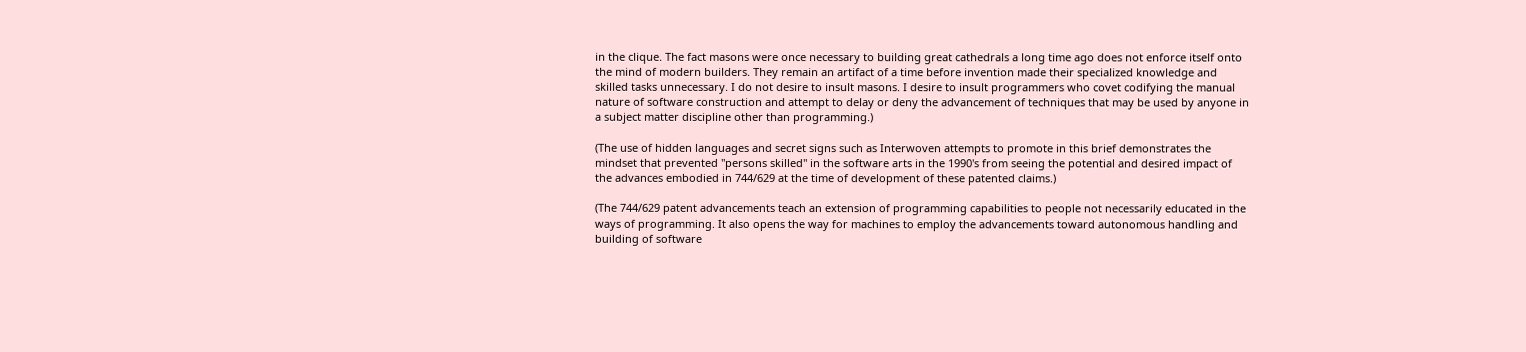in the clique. The fact masons were once necessary to building great cathedrals a long time ago does not enforce itself onto the mind of modern builders. They remain an artifact of a time before invention made their specialized knowledge and skilled tasks unnecessary. I do not desire to insult masons. I desire to insult programmers who covet codifying the manual nature of software construction and attempt to delay or deny the advancement of techniques that may be used by anyone in a subject matter discipline other than programming.)

(The use of hidden languages and secret signs such as Interwoven attempts to promote in this brief demonstrates the mindset that prevented "persons skilled" in the software arts in the 1990's from seeing the potential and desired impact of the advances embodied in 744/629 at the time of development of these patented claims.)

(The 744/629 patent advancements teach an extension of programming capabilities to people not necessarily educated in the ways of programming. It also opens the way for machines to employ the advancements toward autonomous handling and building of software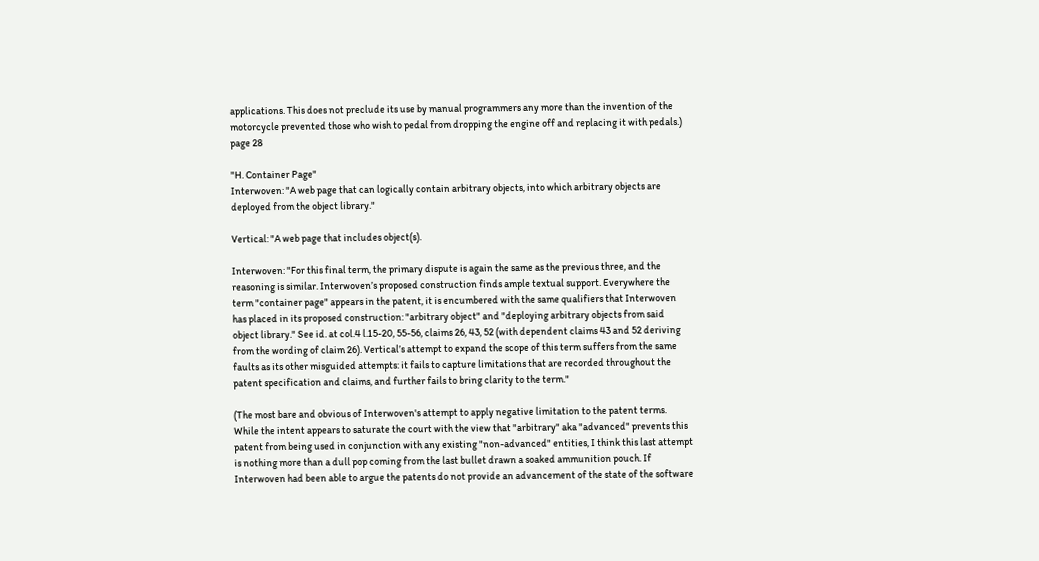applications. This does not preclude its use by manual programmers any more than the invention of the motorcycle prevented those who wish to pedal from dropping the engine off and replacing it with pedals.)
page 28

"H. Container Page"
Interwoven: "A web page that can logically contain arbitrary objects, into which arbitrary objects are deployed from the object library."

Vertical: "A web page that includes object(s).

Interwoven: "For this final term, the primary dispute is again the same as the previous three, and the reasoning is similar. Interwoven’s proposed construction finds ample textual support. Everywhere the term "container page" appears in the patent, it is encumbered with the same qualifiers that Interwoven has placed in its proposed construction: "arbitrary object" and "deploying arbitrary objects from said object library." See id. at col.4 l.15-20, 55-56, claims 26, 43, 52 (with dependent claims 43 and 52 deriving from the wording of claim 26). Vertical’s attempt to expand the scope of this term suffers from the same faults as its other misguided attempts: it fails to capture limitations that are recorded throughout the patent specification and claims, and further fails to bring clarity to the term."

(The most bare and obvious of Interwoven's attempt to apply negative limitation to the patent terms. While the intent appears to saturate the court with the view that "arbitrary" aka "advanced" prevents this patent from being used in conjunction with any existing "non-advanced" entities, I think this last attempt is nothing more than a dull pop coming from the last bullet drawn a soaked ammunition pouch. If Interwoven had been able to argue the patents do not provide an advancement of the state of the software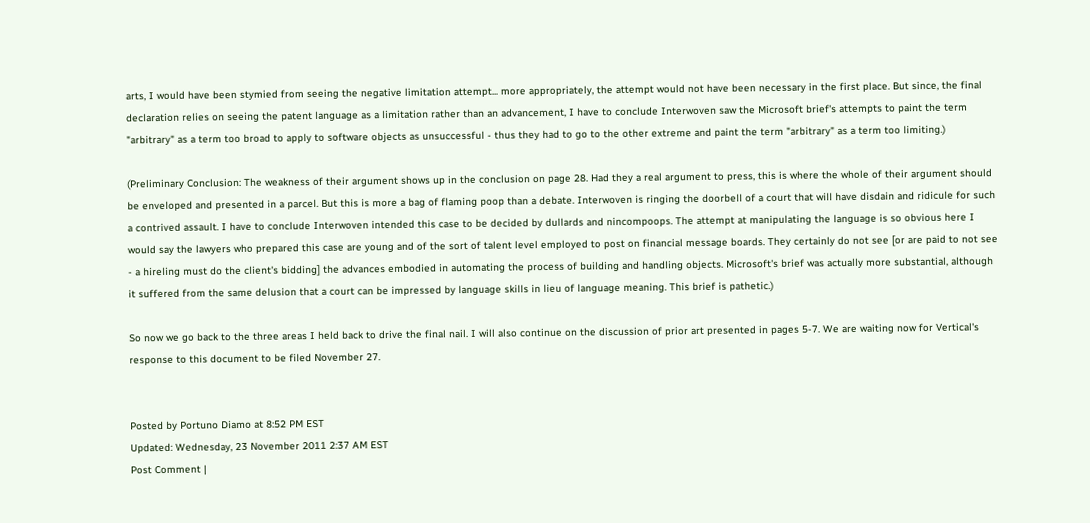arts, I would have been stymied from seeing the negative limitation attempt... more appropriately, the attempt would not have been necessary in the first place. But since, the final declaration relies on seeing the patent language as a limitation rather than an advancement, I have to conclude Interwoven saw the Microsoft brief's attempts to paint the term "arbitrary" as a term too broad to apply to software objects as unsuccessful - thus they had to go to the other extreme and paint the term "arbitrary" as a term too limiting.)

(Preliminary Conclusion: The weakness of their argument shows up in the conclusion on page 28. Had they a real argument to press, this is where the whole of their argument should be enveloped and presented in a parcel. But this is more a bag of flaming poop than a debate. Interwoven is ringing the doorbell of a court that will have disdain and ridicule for such a contrived assault. I have to conclude Interwoven intended this case to be decided by dullards and nincompoops. The attempt at manipulating the language is so obvious here I would say the lawyers who prepared this case are young and of the sort of talent level employed to post on financial message boards. They certainly do not see [or are paid to not see - a hireling must do the client's bidding] the advances embodied in automating the process of building and handling objects. Microsoft's brief was actually more substantial, although it suffered from the same delusion that a court can be impressed by language skills in lieu of language meaning. This brief is pathetic.)

So now we go back to the three areas I held back to drive the final nail. I will also continue on the discussion of prior art presented in pages 5-7. We are waiting now for Vertical's response to this document to be filed November 27.


Posted by Portuno Diamo at 8:52 PM EST
Updated: Wednesday, 23 November 2011 2:37 AM EST
Post Comment |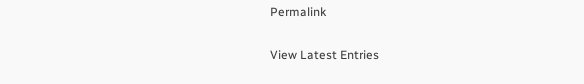Permalink

View Latest Entries